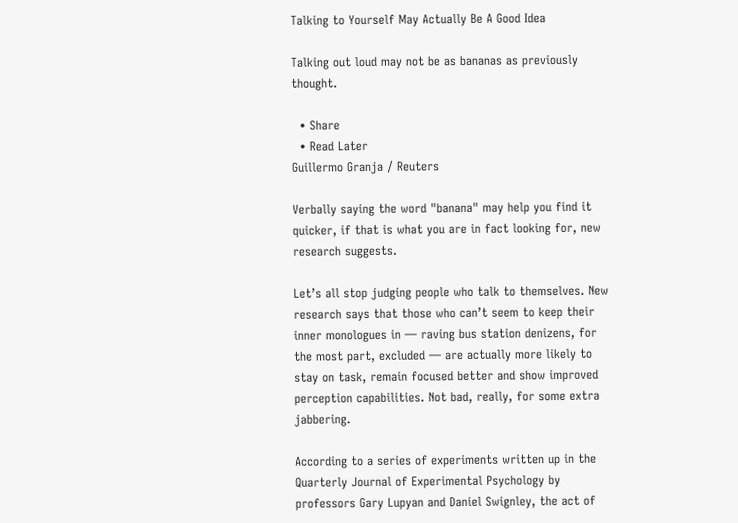Talking to Yourself May Actually Be A Good Idea

Talking out loud may not be as bananas as previously thought.

  • Share
  • Read Later
Guillermo Granja / Reuters

Verbally saying the word "banana" may help you find it quicker, if that is what you are in fact looking for, new research suggests.

Let’s all stop judging people who talk to themselves. New research says that those who can’t seem to keep their inner monologues in — raving bus station denizens, for the most part, excluded — are actually more likely to stay on task, remain focused better and show improved perception capabilities. Not bad, really, for some extra jabbering.

According to a series of experiments written up in the Quarterly Journal of Experimental Psychology by professors Gary Lupyan and Daniel Swignley, the act of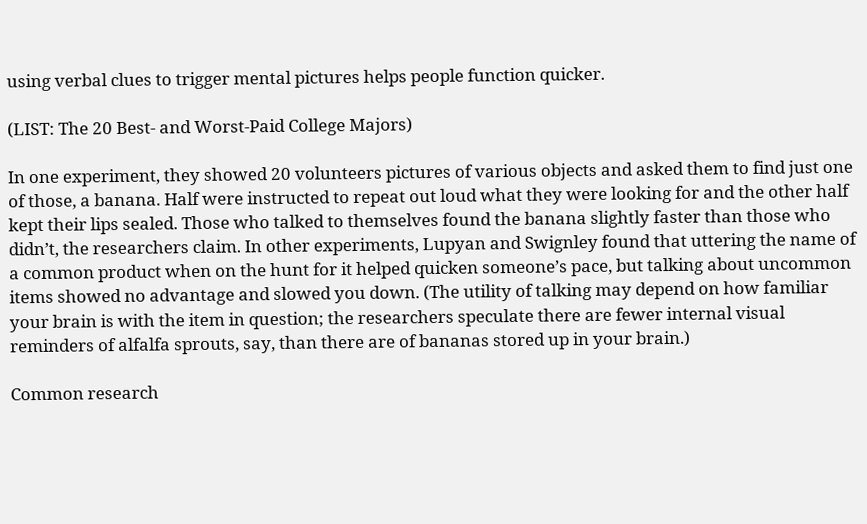using verbal clues to trigger mental pictures helps people function quicker.

(LIST: The 20 Best- and Worst-Paid College Majors)

In one experiment, they showed 20 volunteers pictures of various objects and asked them to find just one of those, a banana. Half were instructed to repeat out loud what they were looking for and the other half kept their lips sealed. Those who talked to themselves found the banana slightly faster than those who didn’t, the researchers claim. In other experiments, Lupyan and Swignley found that uttering the name of a common product when on the hunt for it helped quicken someone’s pace, but talking about uncommon items showed no advantage and slowed you down. (The utility of talking may depend on how familiar your brain is with the item in question; the researchers speculate there are fewer internal visual reminders of alfalfa sprouts, say, than there are of bananas stored up in your brain.)

Common research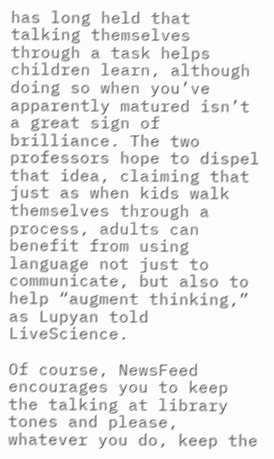has long held that talking themselves through a task helps children learn, although doing so when you’ve apparently matured isn’t a great sign of brilliance. The two professors hope to dispel that idea, claiming that just as when kids walk themselves through a process, adults can benefit from using language not just to communicate, but also to help “augment thinking,” as Lupyan told LiveScience.

Of course, NewsFeed encourages you to keep the talking at library tones and please, whatever you do, keep the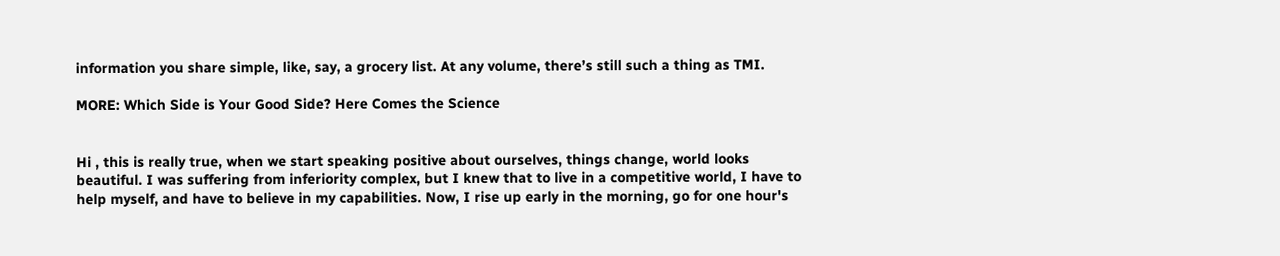information you share simple, like, say, a grocery list. At any volume, there’s still such a thing as TMI.

MORE: Which Side is Your Good Side? Here Comes the Science


Hi , this is really true, when we start speaking positive about ourselves, things change, world looks beautiful. I was suffering from inferiority complex, but I knew that to live in a competitive world, I have to help myself, and have to believe in my capabilities. Now, I rise up early in the morning, go for one hour's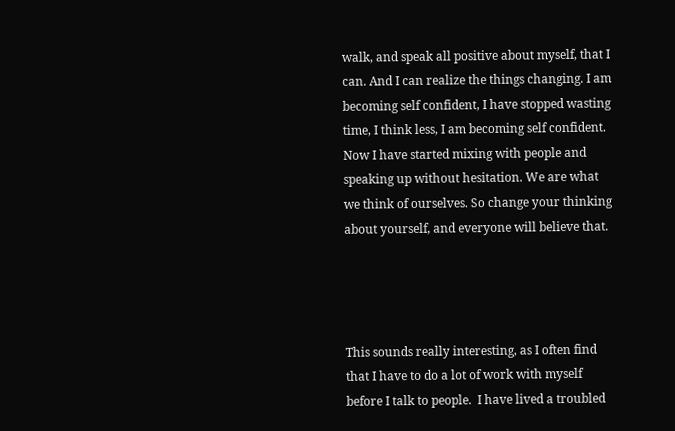walk, and speak all positive about myself, that I can. And I can realize the things changing. I am becoming self confident, I have stopped wasting time, I think less, I am becoming self confident. Now I have started mixing with people and speaking up without hesitation. We are what we think of ourselves. So change your thinking about yourself, and everyone will believe that.




This sounds really interesting, as I often find that I have to do a lot of work with myself before I talk to people.  I have lived a troubled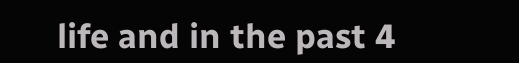life and in the past 4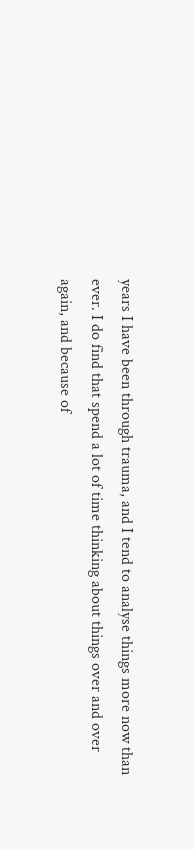years I have been through trauma, and I tend to analyse things more now than ever. I do find that spend a lot of time thinking about things over and over again, and because of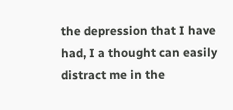the depression that I have had, I a thought can easily distract me in the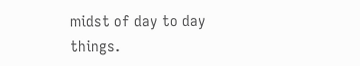midst of day to day things.